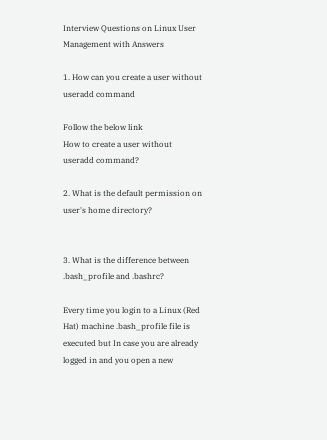Interview Questions on Linux User Management with Answers

1. How can you create a user without useradd command

Follow the below link
How to create a user without useradd command?

2. What is the default permission on user's home directory?


3. What is the difference between .bash_profile and .bashrc?

Every time you login to a Linux (Red Hat) machine .bash_profile file is executed but In case you are already logged in and you open a new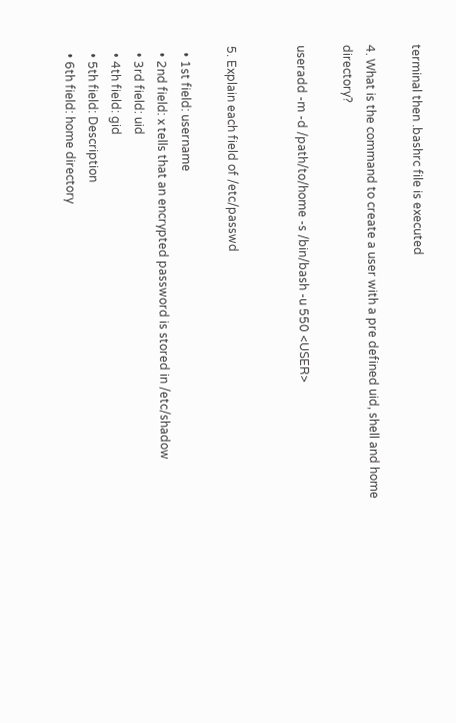terminal then .bashrc file is executed

4. What is the command to create a user with a pre defined uid, shell and home directory?

useradd -m -d /path/to/home -s /bin/bash -u 550 <USER>


5. Explain each field of /etc/passwd

  • 1st field: username
  • 2nd field: x tells that an encrypted password is stored in /etc/shadow
  • 3rd field: uid
  • 4th field: gid
  • 5th field: Description
  • 6th field: home directory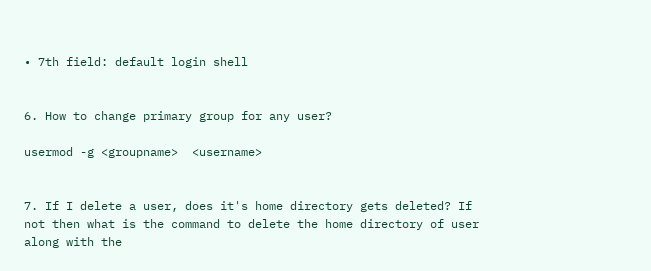• 7th field: default login shell


6. How to change primary group for any user?

usermod -g <groupname>  <username>


7. If I delete a user, does it's home directory gets deleted? If not then what is the command to delete the home directory of user along with the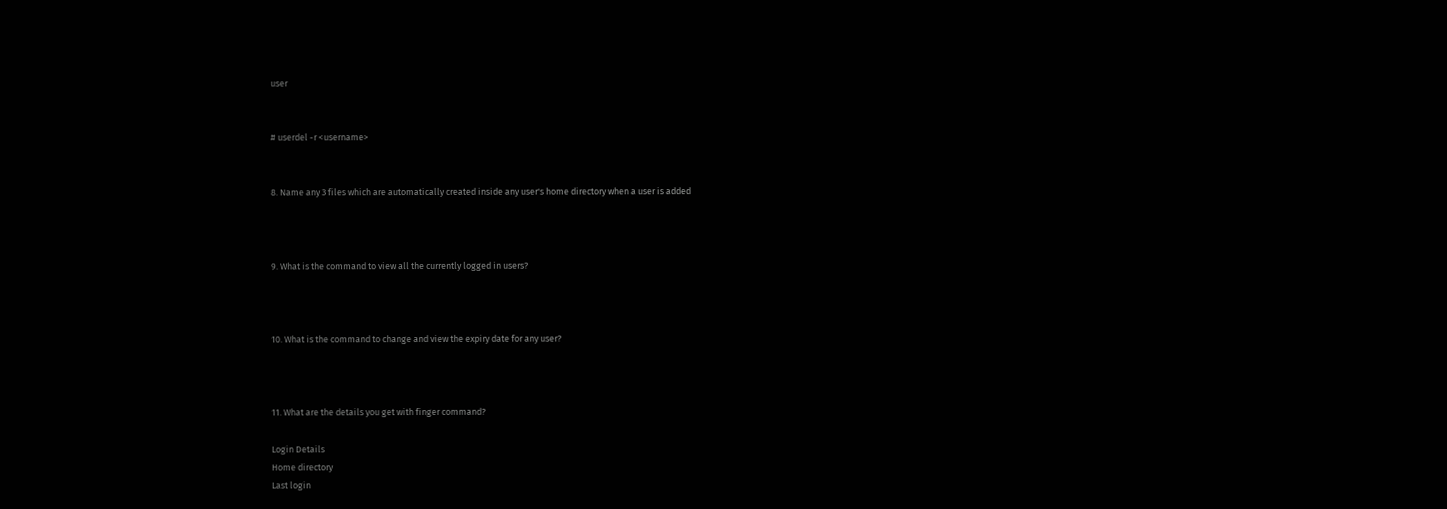user


# userdel -r <username>


8. Name any 3 files which are automatically created inside any user's home directory when a user is added



9. What is the command to view all the currently logged in users?



10. What is the command to change and view the expiry date for any user?



11. What are the details you get with finger command?

Login Details
Home directory
Last login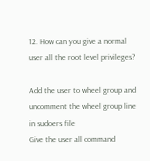12. How can you give a normal user all the root level privileges?

Add the user to wheel group and uncomment the wheel group line in sudoers file
Give the user all command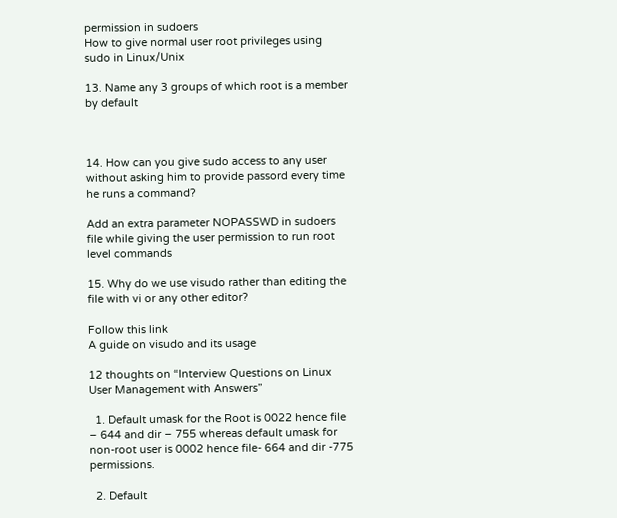permission in sudoers
How to give normal user root privileges using sudo in Linux/Unix

13. Name any 3 groups of which root is a member by default



14. How can you give sudo access to any user without asking him to provide passord every time he runs a command?

Add an extra parameter NOPASSWD in sudoers file while giving the user permission to run root level commands

15. Why do we use visudo rather than editing the file with vi or any other editor?

Follow this link
A guide on visudo and its usage

12 thoughts on “Interview Questions on Linux User Management with Answers”

  1. Default umask for the Root is 0022 hence file – 644 and dir – 755 whereas default umask for non-root user is 0002 hence file- 664 and dir -775 permissions.

  2. Default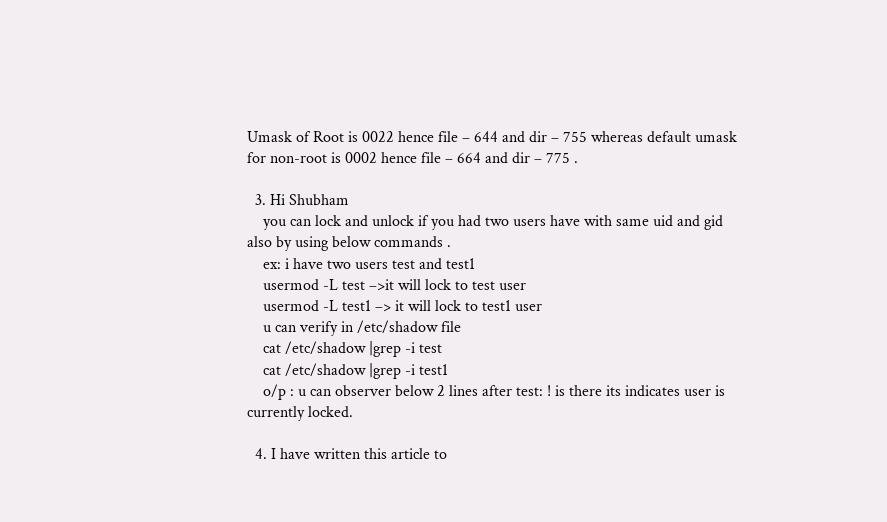Umask of Root is 0022 hence file – 644 and dir – 755 whereas default umask for non-root is 0002 hence file – 664 and dir – 775 .

  3. Hi Shubham
    you can lock and unlock if you had two users have with same uid and gid also by using below commands .
    ex: i have two users test and test1
    usermod -L test –>it will lock to test user
    usermod -L test1 –> it will lock to test1 user
    u can verify in /etc/shadow file
    cat /etc/shadow |grep -i test
    cat /etc/shadow |grep -i test1
    o/p : u can observer below 2 lines after test: ! is there its indicates user is currently locked.

  4. I have written this article to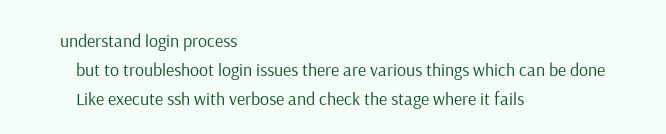understand login process
    but to troubleshoot login issues there are various things which can be done
    Like execute ssh with verbose and check the stage where it fails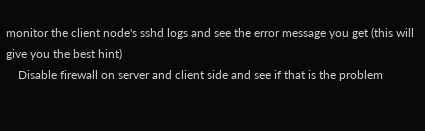monitor the client node's sshd logs and see the error message you get (this will give you the best hint)
    Disable firewall on server and client side and see if that is the problem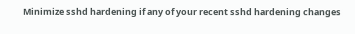Minimize sshd hardening if any of your recent sshd hardening changes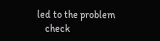led to the problem
    check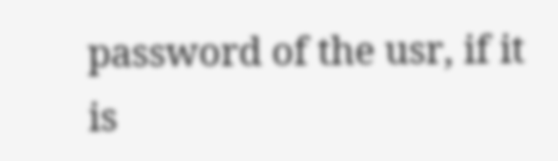password of the usr, if it is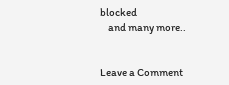blocked
    and many more..


Leave a Comment